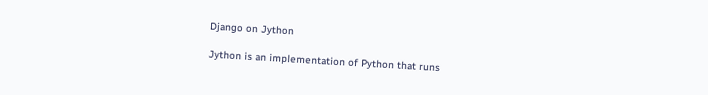Django on Jython

Jython is an implementation of Python that runs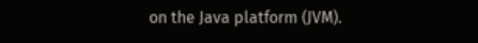on the Java platform (JVM).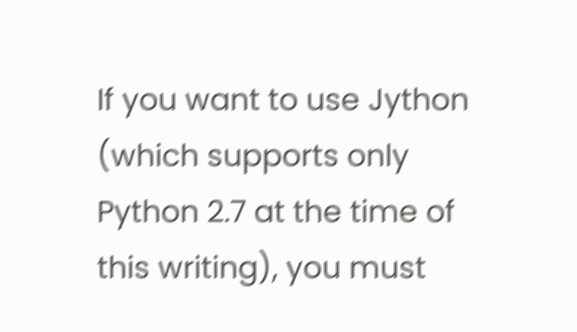If you want to use Jython (which supports only Python 2.7 at the time of this writing), you must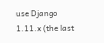use Django 1.11.x (the last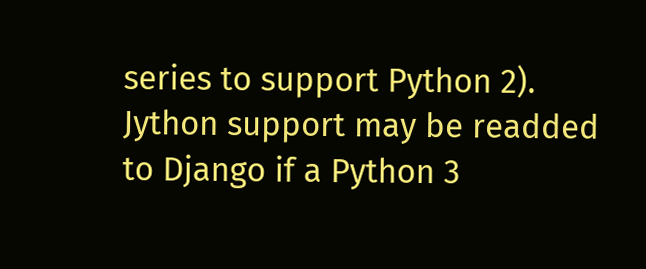series to support Python 2). Jython support may be readded to Django if a Python 3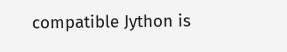compatible Jython is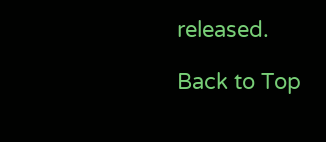released.

Back to Top